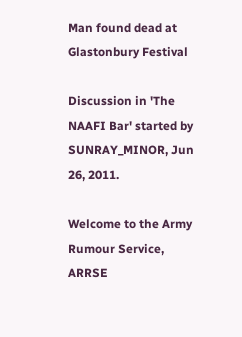Man found dead at Glastonbury Festival

Discussion in 'The NAAFI Bar' started by SUNRAY_MINOR, Jun 26, 2011.

Welcome to the Army Rumour Service, ARRSE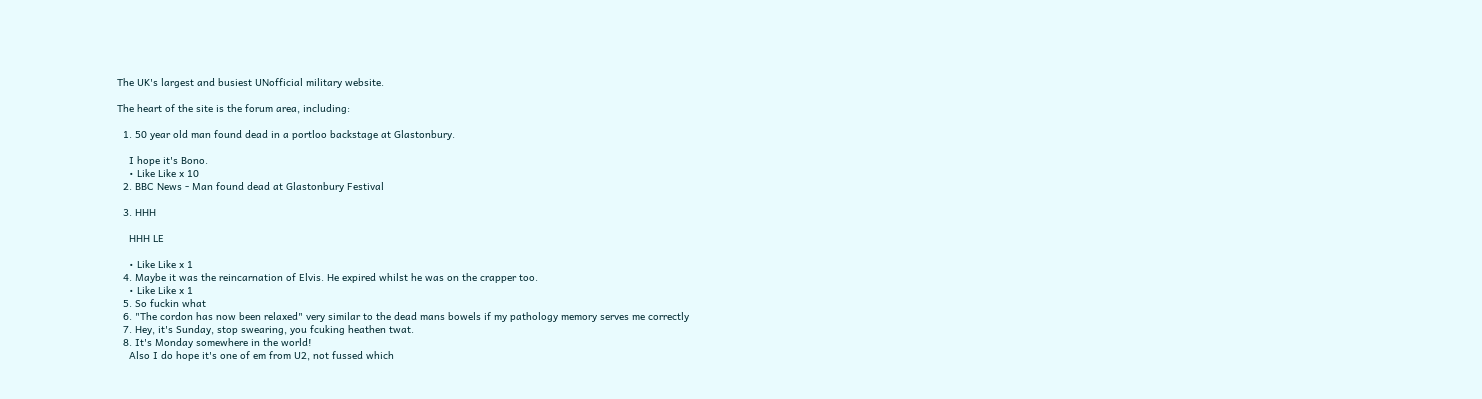The UK's largest and busiest UNofficial military website.

The heart of the site is the forum area, including:

  1. 50 year old man found dead in a portloo backstage at Glastonbury.

    I hope it's Bono.
    • Like Like x 10
  2. BBC News - Man found dead at Glastonbury Festival

  3. HHH

    HHH LE

    • Like Like x 1
  4. Maybe it was the reincarnation of Elvis. He expired whilst he was on the crapper too.
    • Like Like x 1
  5. So fuckin what
  6. "The cordon has now been relaxed" very similar to the dead mans bowels if my pathology memory serves me correctly
  7. Hey, it's Sunday, stop swearing, you fcuking heathen twat.
  8. It's Monday somewhere in the world!
    Also I do hope it's one of em from U2, not fussed which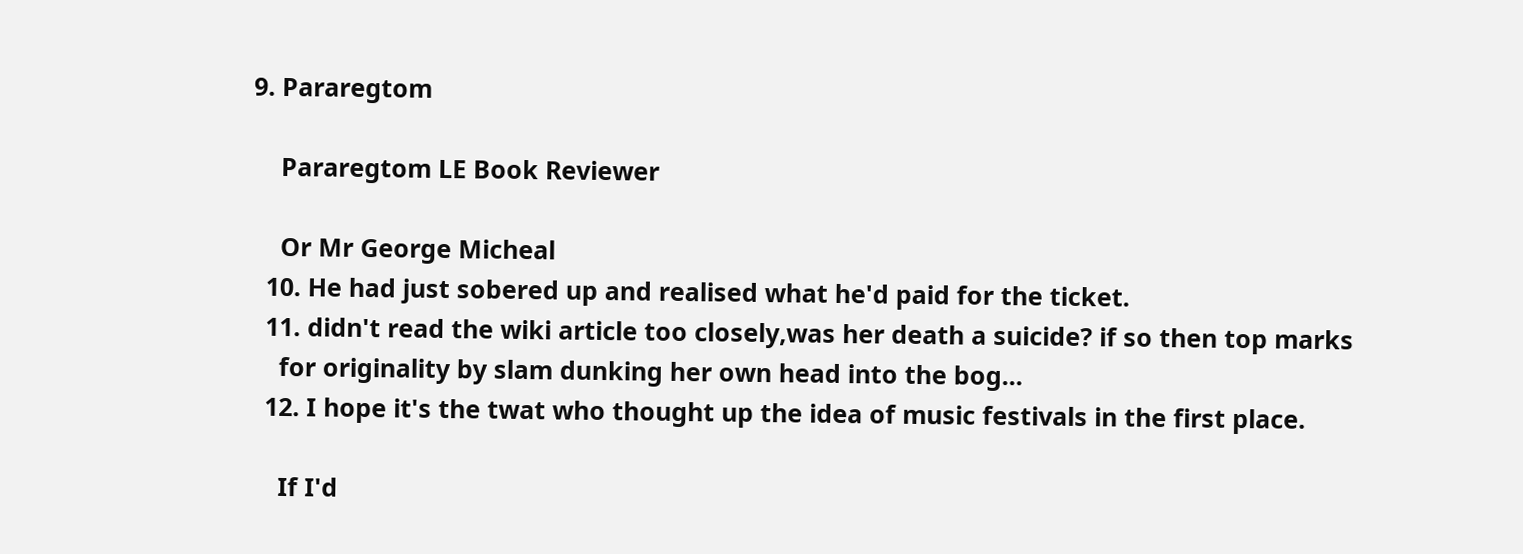9. Pararegtom

    Pararegtom LE Book Reviewer

    Or Mr George Micheal
  10. He had just sobered up and realised what he'd paid for the ticket.
  11. didn't read the wiki article too closely,was her death a suicide? if so then top marks
    for originality by slam dunking her own head into the bog...
  12. I hope it's the twat who thought up the idea of music festivals in the first place.

    If I'd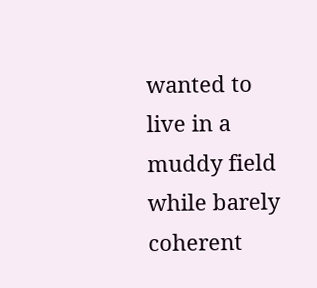wanted to live in a muddy field while barely coherent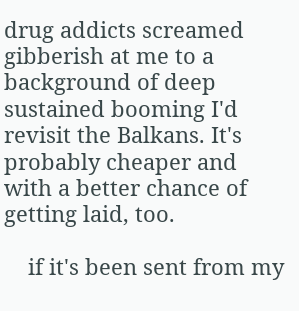drug addicts screamed gibberish at me to a background of deep sustained booming I'd revisit the Balkans. It's probably cheaper and with a better chance of getting laid, too.

    if it's been sent from my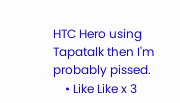HTC Hero using Tapatalk then I'm probably pissed.
    • Like Like x 3